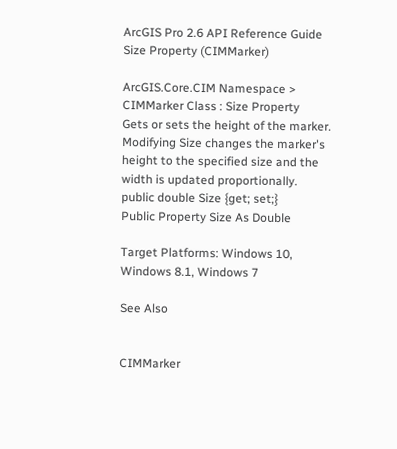ArcGIS Pro 2.6 API Reference Guide
Size Property (CIMMarker)

ArcGIS.Core.CIM Namespace > CIMMarker Class : Size Property
Gets or sets the height of the marker. Modifying Size changes the marker's height to the specified size and the width is updated proportionally.
public double Size {get; set;}
Public Property Size As Double

Target Platforms: Windows 10, Windows 8.1, Windows 7

See Also


CIMMarker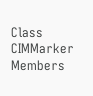Class
CIMMarker Members